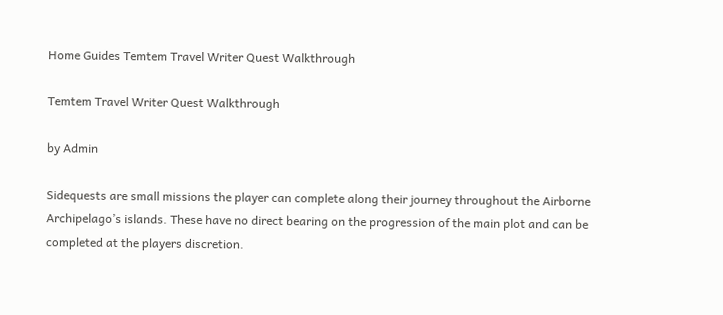Home Guides Temtem Travel Writer Quest Walkthrough

Temtem Travel Writer Quest Walkthrough

by Admin

Sidequests are small missions the player can complete along their journey throughout the Airborne Archipelago’s islands. These have no direct bearing on the progression of the main plot and can be completed at the players discretion.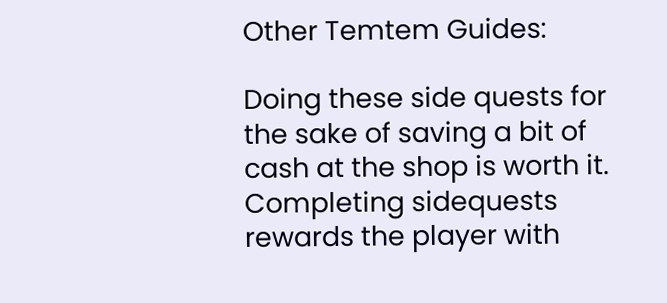Other Temtem Guides:

Doing these side quests for the sake of saving a bit of cash at the shop is worth it. Completing sidequests rewards the player with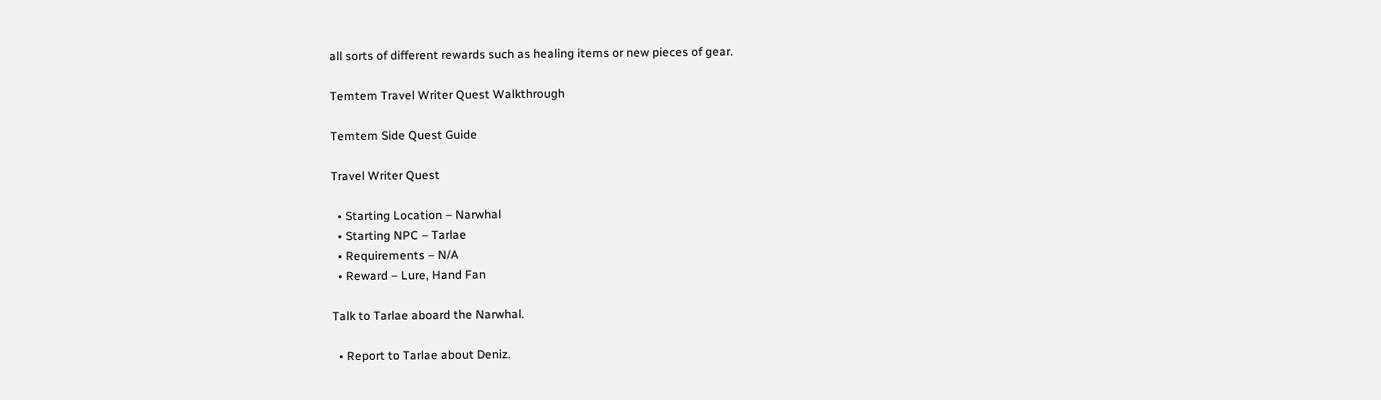all sorts of different rewards such as healing items or new pieces of gear.

Temtem Travel Writer Quest Walkthrough

Temtem Side Quest Guide

Travel Writer Quest

  • Starting Location – Narwhal
  • Starting NPC – Tarlae
  • Requirements – N/A
  • Reward – Lure, Hand Fan

Talk to Tarlae aboard the Narwhal.

  • Report to Tarlae about Deniz.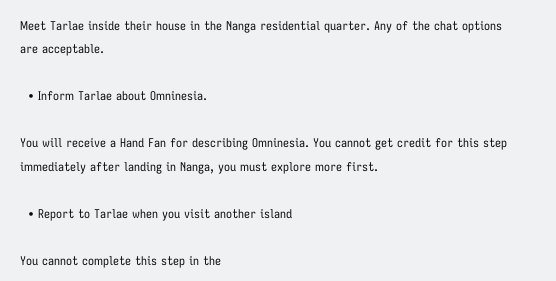Meet Tarlae inside their house in the Nanga residential quarter. Any of the chat options are acceptable.

  • Inform Tarlae about Omninesia.

You will receive a Hand Fan for describing Omninesia. You cannot get credit for this step immediately after landing in Nanga, you must explore more first.

  • Report to Tarlae when you visit another island

You cannot complete this step in the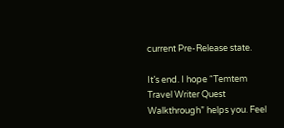current Pre-Release state.

It’s end. I hope “Temtem Travel Writer Quest Walkthrough” helps you. Feel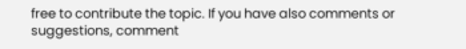free to contribute the topic. If you have also comments or suggestions, comment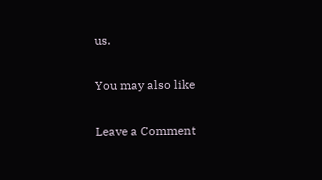us.

You may also like

Leave a Comment